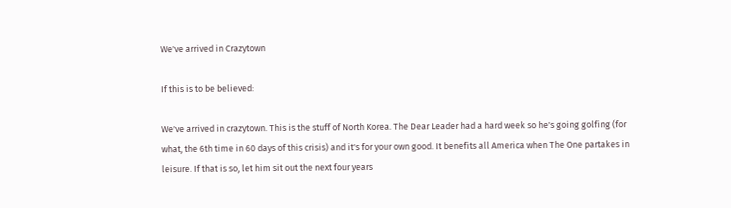We've arrived in Crazytown

If this is to be believed:

We've arrived in crazytown. This is the stuff of North Korea. The Dear Leader had a hard week so he's going golfing (for what, the 6th time in 60 days of this crisis) and it's for your own good. It benefits all America when The One partakes in leisure. If that is so, let him sit out the next four years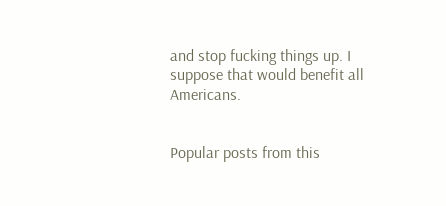and stop fucking things up. I suppose that would benefit all Americans.


Popular posts from this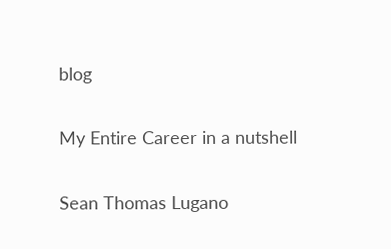blog

My Entire Career in a nutshell

Sean Thomas Lugano